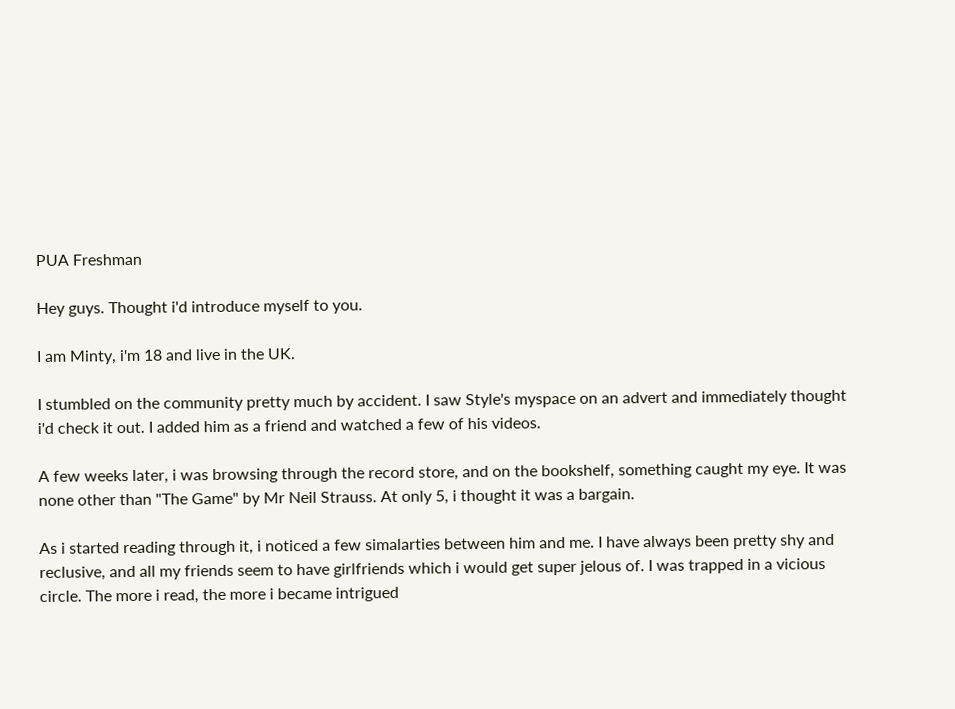PUA Freshman

Hey guys. Thought i'd introduce myself to you.

I am Minty, i'm 18 and live in the UK.

I stumbled on the community pretty much by accident. I saw Style's myspace on an advert and immediately thought i'd check it out. I added him as a friend and watched a few of his videos.

A few weeks later, i was browsing through the record store, and on the bookshelf, something caught my eye. It was none other than "The Game" by Mr Neil Strauss. At only 5, i thought it was a bargain.

As i started reading through it, i noticed a few simalarties between him and me. I have always been pretty shy and reclusive, and all my friends seem to have girlfriends which i would get super jelous of. I was trapped in a vicious circle. The more i read, the more i became intrigued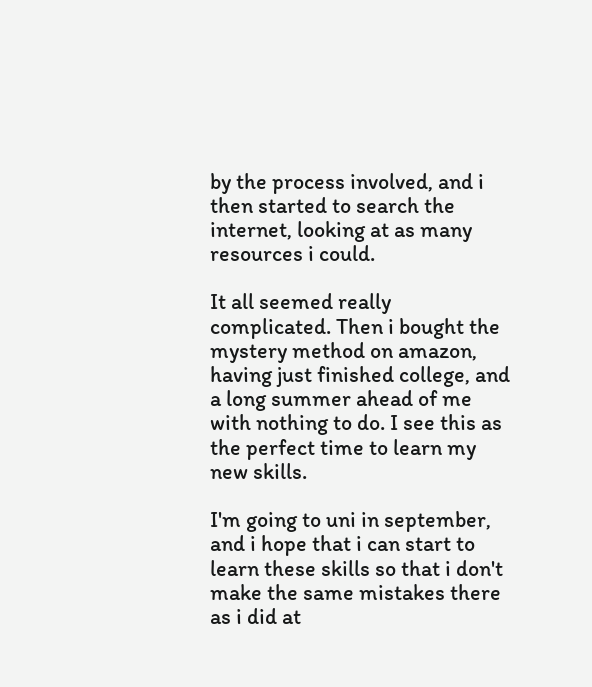by the process involved, and i then started to search the internet, looking at as many resources i could.

It all seemed really complicated. Then i bought the mystery method on amazon, having just finished college, and a long summer ahead of me with nothing to do. I see this as the perfect time to learn my new skills.

I'm going to uni in september, and i hope that i can start to learn these skills so that i don't make the same mistakes there as i did at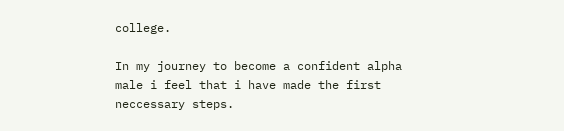college.

In my journey to become a confident alpha male i feel that i have made the first neccessary steps.